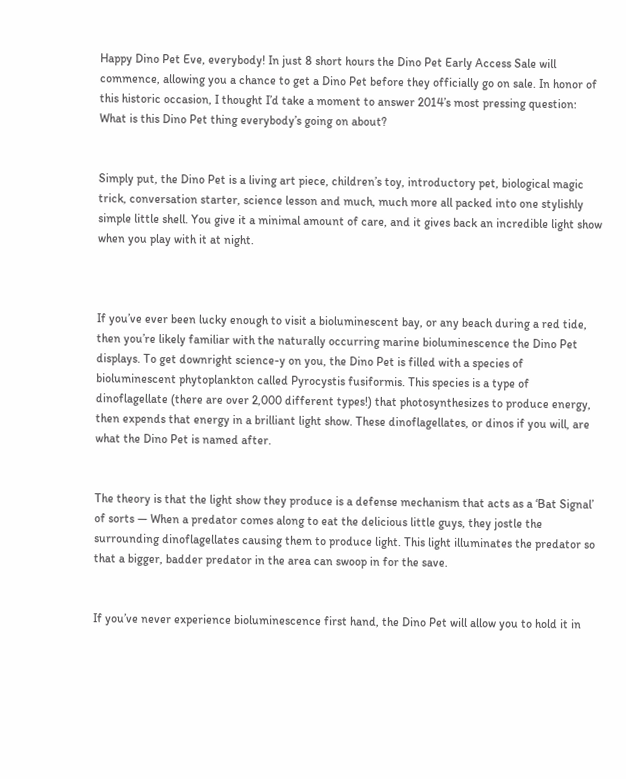Happy Dino Pet Eve, everybody! In just 8 short hours the Dino Pet Early Access Sale will commence, allowing you a chance to get a Dino Pet before they officially go on sale. In honor of this historic occasion, I thought I’d take a moment to answer 2014’s most pressing question: What is this Dino Pet thing everybody’s going on about?


Simply put, the Dino Pet is a living art piece, children’s toy, introductory pet, biological magic trick, conversation starter, science lesson and much, much more all packed into one stylishly simple little shell. You give it a minimal amount of care, and it gives back an incredible light show when you play with it at night.



If you’ve ever been lucky enough to visit a bioluminescent bay, or any beach during a red tide, then you’re likely familiar with the naturally occurring marine bioluminescence the Dino Pet displays. To get downright science-y on you, the Dino Pet is filled with a species of bioluminescent phytoplankton called Pyrocystis fusiformis. This species is a type of dinoflagellate (there are over 2,000 different types!) that photosynthesizes to produce energy, then expends that energy in a brilliant light show. These dinoflagellates, or dinos if you will, are what the Dino Pet is named after.


The theory is that the light show they produce is a defense mechanism that acts as a ‘Bat Signal’ of sorts — When a predator comes along to eat the delicious little guys, they jostle the surrounding dinoflagellates causing them to produce light. This light illuminates the predator so that a bigger, badder predator in the area can swoop in for the save.


If you’ve never experience bioluminescence first hand, the Dino Pet will allow you to hold it in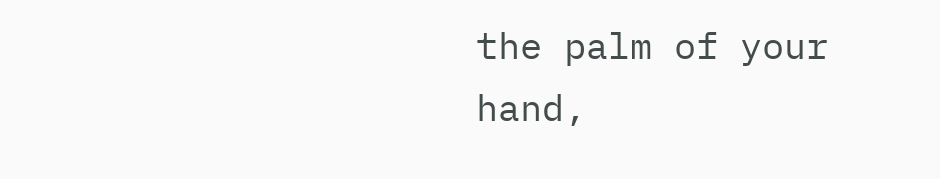the palm of your hand,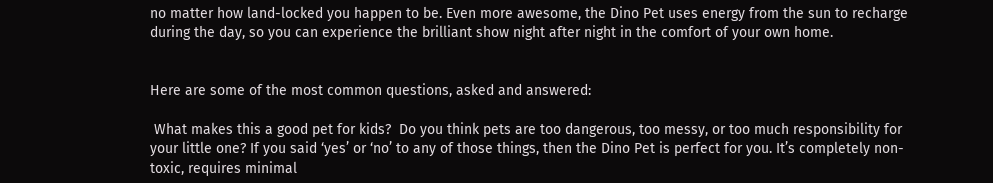no matter how land-locked you happen to be. Even more awesome, the Dino Pet uses energy from the sun to recharge during the day, so you can experience the brilliant show night after night in the comfort of your own home.


Here are some of the most common questions, asked and answered:

 What makes this a good pet for kids?  Do you think pets are too dangerous, too messy, or too much responsibility for your little one? If you said ‘yes’ or ‘no’ to any of those things, then the Dino Pet is perfect for you. It’s completely non-toxic, requires minimal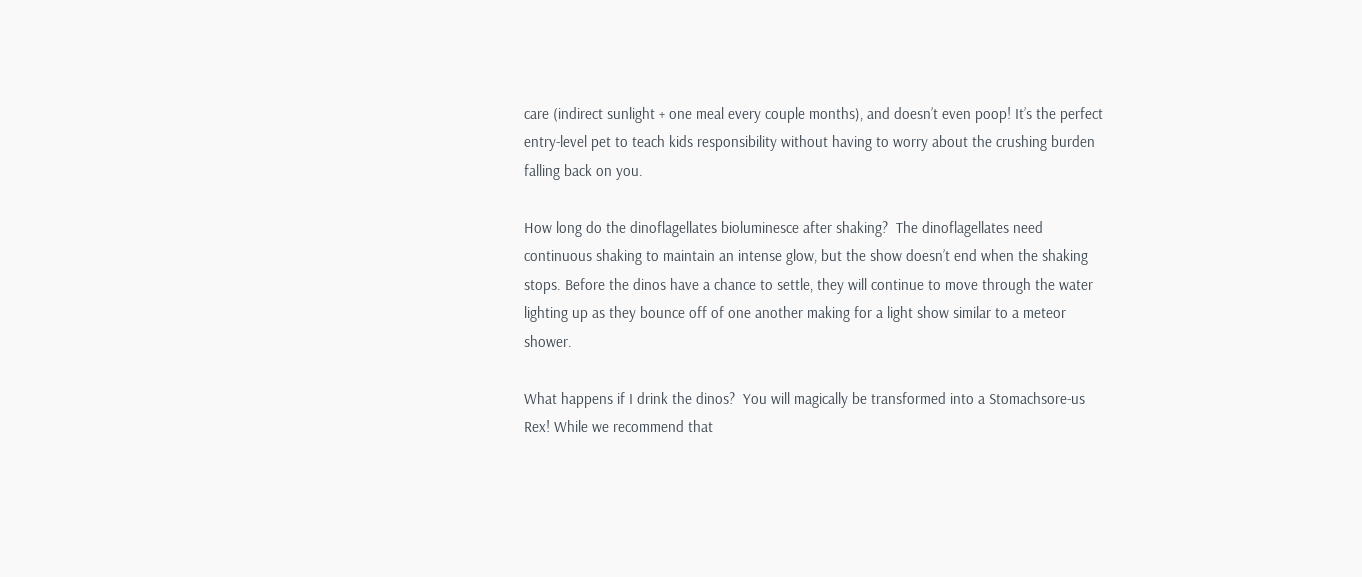care (indirect sunlight + one meal every couple months), and doesn’t even poop! It’s the perfect entry-level pet to teach kids responsibility without having to worry about the crushing burden falling back on you.

How long do the dinoflagellates bioluminesce after shaking?  The dinoflagellates need continuous shaking to maintain an intense glow, but the show doesn’t end when the shaking stops. Before the dinos have a chance to settle, they will continue to move through the water lighting up as they bounce off of one another making for a light show similar to a meteor shower.

What happens if I drink the dinos?  You will magically be transformed into a Stomachsore-us Rex! While we recommend that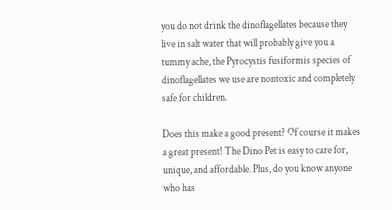you do not drink the dinoflagellates because they live in salt water that will probably give you a tummy ache, the Pyrocystis fusiformis species of dinoflagellates we use are nontoxic and completely safe for children.

Does this make a good present? Of course it makes a great present! The Dino Pet is easy to care for, unique, and affordable. Plus, do you know anyone who has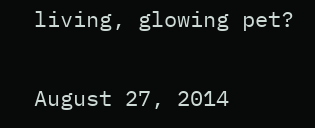living, glowing pet?

August 27, 2014